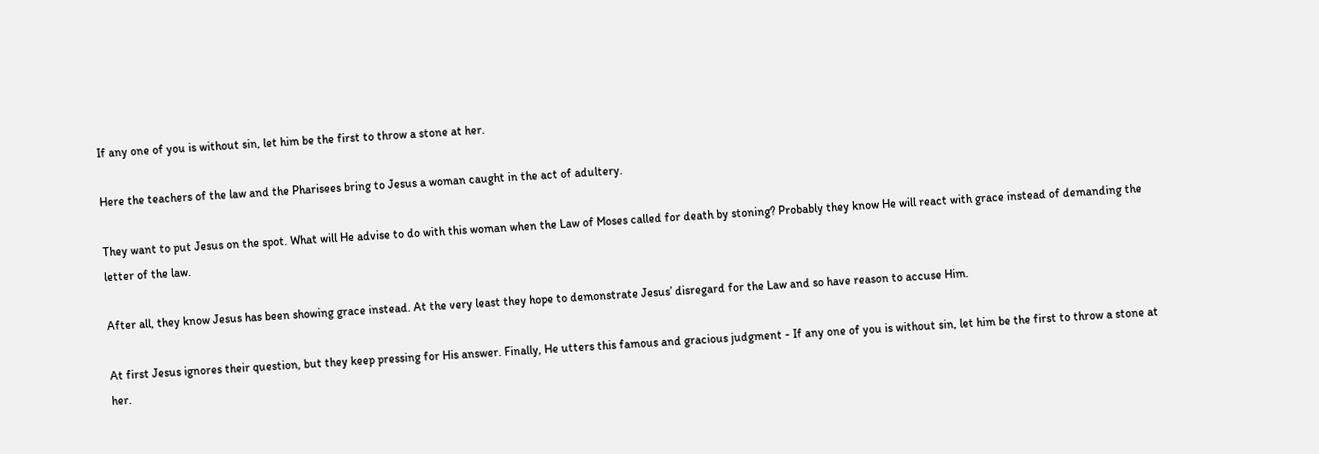If any one of you is without sin, let him be the first to throw a stone at her.

Here the teachers of the law and the Pharisees bring to Jesus a woman caught in the act of adultery.

They want to put Jesus on the spot. What will He advise to do with this woman when the Law of Moses called for death by stoning? Probably they know He will react with grace instead of demanding the letter of the law.

After all, they know Jesus has been showing grace instead. At the very least they hope to demonstrate Jesus’ disregard for the Law and so have reason to accuse Him.

At first Jesus ignores their question, but they keep pressing for His answer. Finally, He utters this famous and gracious judgment - If any one of you is without sin, let him be the first to throw a stone at her.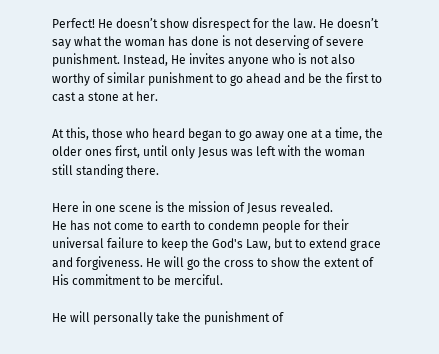Perfect! He doesn’t show disrespect for the law. He doesn’t say what the woman has done is not deserving of severe punishment. Instead, He invites anyone who is not also worthy of similar punishment to go ahead and be the first to cast a stone at her.

At this, those who heard began to go away one at a time, the older ones first, until only Jesus was left with the woman still standing there.

Here in one scene is the mission of Jesus revealed.
He has not come to earth to condemn people for their universal failure to keep the God's Law, but to extend grace and forgiveness. He will go the cross to show the extent of His commitment to be merciful.

He will personally take the punishment of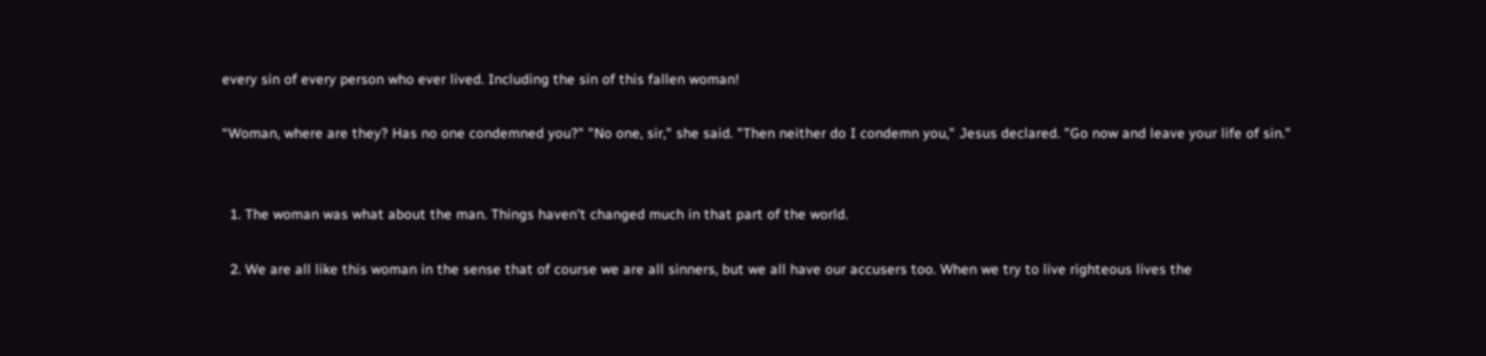every sin of every person who ever lived. Including the sin of this fallen woman!

“Woman, where are they? Has no one condemned you?" "No one, sir," she said. "Then neither do I condemn you," Jesus declared. "Go now and leave your life of sin."


  1. The woman was what about the man. Things haven't changed much in that part of the world.

  2. We are all like this woman in the sense that of course we are all sinners, but we all have our accusers too. When we try to live righteous lives the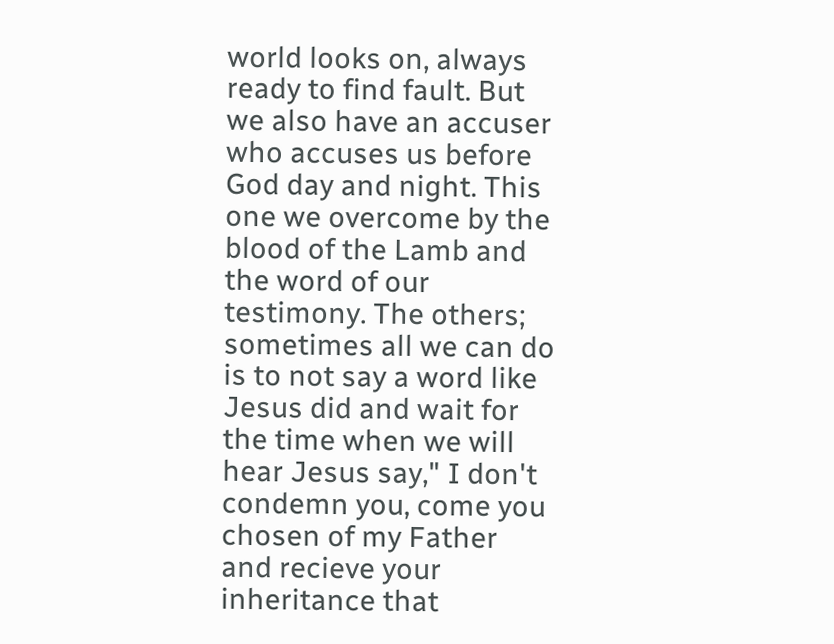world looks on, always ready to find fault. But we also have an accuser who accuses us before God day and night. This one we overcome by the blood of the Lamb and the word of our testimony. The others; sometimes all we can do is to not say a word like Jesus did and wait for the time when we will hear Jesus say," I don't condemn you, come you chosen of my Father and recieve your inheritance that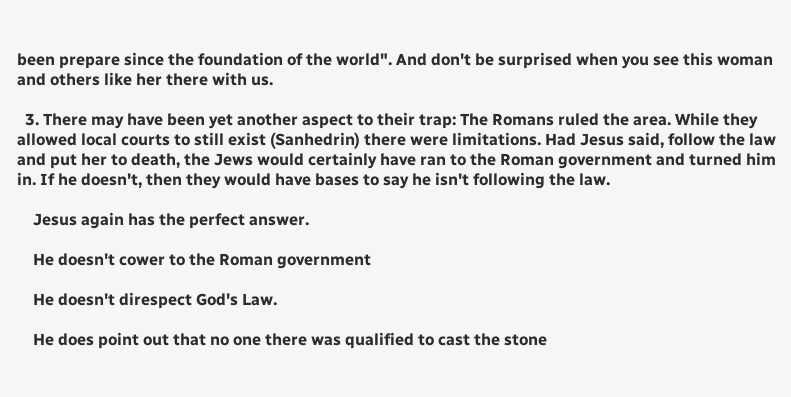been prepare since the foundation of the world". And don't be surprised when you see this woman and others like her there with us.

  3. There may have been yet another aspect to their trap: The Romans ruled the area. While they allowed local courts to still exist (Sanhedrin) there were limitations. Had Jesus said, follow the law and put her to death, the Jews would certainly have ran to the Roman government and turned him in. If he doesn't, then they would have bases to say he isn't following the law.

    Jesus again has the perfect answer.

    He doesn't cower to the Roman government

    He doesn't direspect God's Law.

    He does point out that no one there was qualified to cast the stone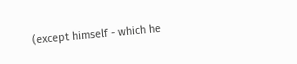(except himself - which he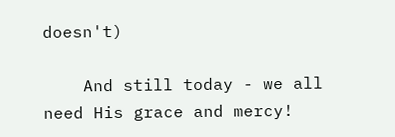doesn't)

    And still today - we all need His grace and mercy!